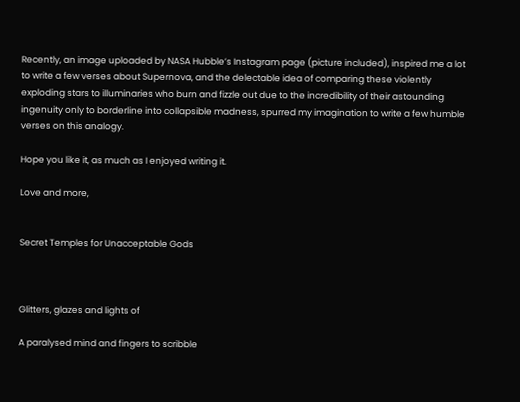Recently, an image uploaded by NASA Hubble’s Instagram page (picture included), inspired me a lot to write a few verses about Supernova, and the delectable idea of comparing these violently exploding stars to illuminaries who burn and fizzle out due to the incredibility of their astounding ingenuity only to borderline into collapsible madness, spurred my imagination to write a few humble verses on this analogy.

Hope you like it, as much as I enjoyed writing it.

Love and more,


Secret Temples for Unacceptable Gods



Glitters, glazes and lights of

A paralysed mind and fingers to scribble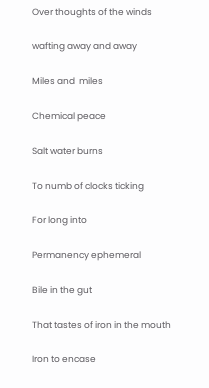Over thoughts of the winds

wafting away and away

Miles and  miles

Chemical peace

Salt water burns

To numb of clocks ticking

For long into

Permanency ephemeral

Bile in the gut

That tastes of iron in the mouth

Iron to encase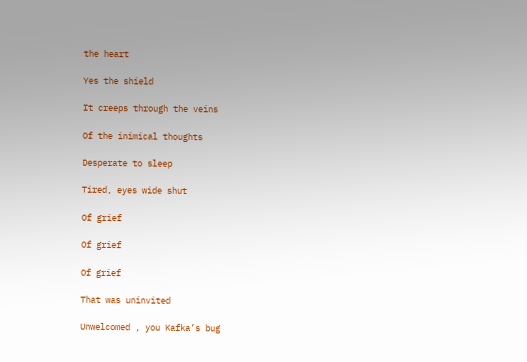the heart

Yes the shield

It creeps through the veins

Of the inimical thoughts

Desperate to sleep

Tired, eyes wide shut

Of grief

Of grief

Of grief

That was uninvited

Unwelcomed , you Kafka’s bug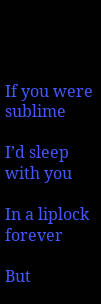If you were sublime

I’d sleep with you

In a liplock forever

But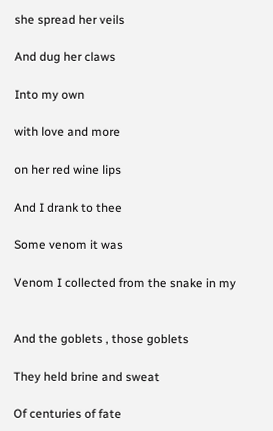she spread her veils

And dug her claws

Into my own

with love and more

on her red wine lips

And I drank to thee

Some venom it was

Venom I collected from the snake in my


And the goblets , those goblets

They held brine and sweat

Of centuries of fate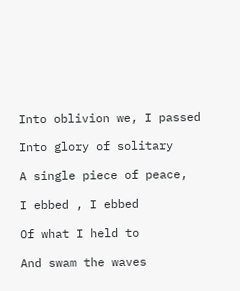Into oblivion we, I passed

Into glory of solitary

A single piece of peace,

I ebbed , I ebbed

Of what I held to

And swam the waves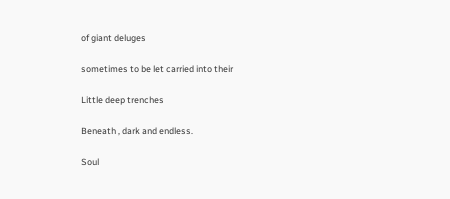of giant deluges

sometimes to be let carried into their

Little deep trenches

Beneath , dark and endless.

Soul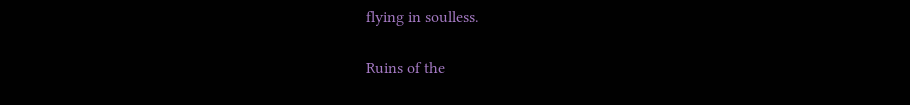flying in soulless.

Ruins of the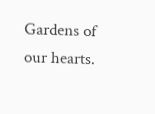Gardens of our hearts.